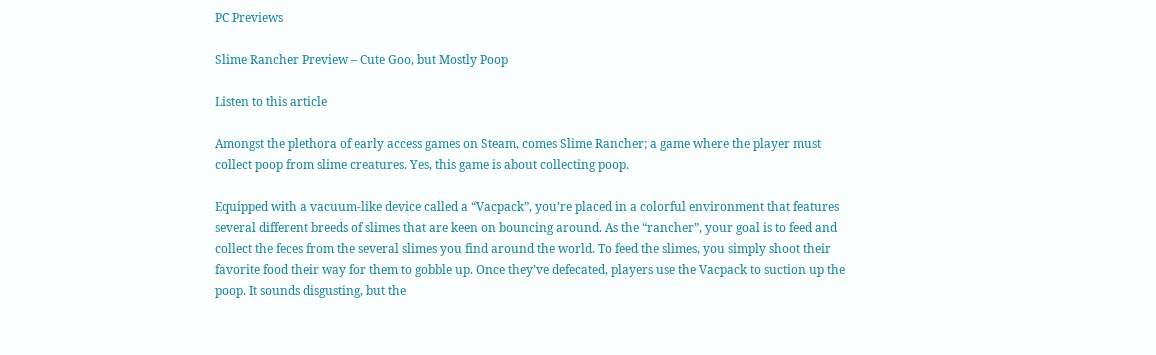PC Previews

Slime Rancher Preview – Cute Goo, but Mostly Poop

Listen to this article

Amongst the plethora of early access games on Steam, comes Slime Rancher; a game where the player must collect poop from slime creatures. Yes, this game is about collecting poop.

Equipped with a vacuum-like device called a “Vacpack”, you’re placed in a colorful environment that features several different breeds of slimes that are keen on bouncing around. As the “rancher”, your goal is to feed and collect the feces from the several slimes you find around the world. To feed the slimes, you simply shoot their favorite food their way for them to gobble up. Once they’ve defecated, players use the Vacpack to suction up the poop. It sounds disgusting, but the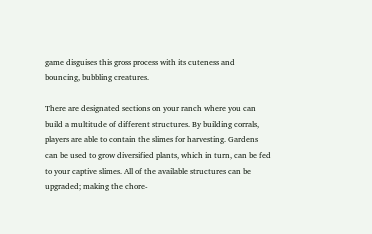game disguises this gross process with its cuteness and bouncing, bubbling creatures.

There are designated sections on your ranch where you can build a multitude of different structures. By building corrals, players are able to contain the slimes for harvesting. Gardens can be used to grow diversified plants, which in turn, can be fed to your captive slimes. All of the available structures can be upgraded; making the chore-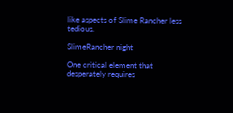like aspects of Slime Rancher less tedious.

SlimeRancher night

One critical element that desperately requires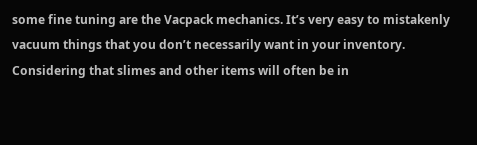some fine tuning are the Vacpack mechanics. It’s very easy to mistakenly vacuum things that you don’t necessarily want in your inventory. Considering that slimes and other items will often be in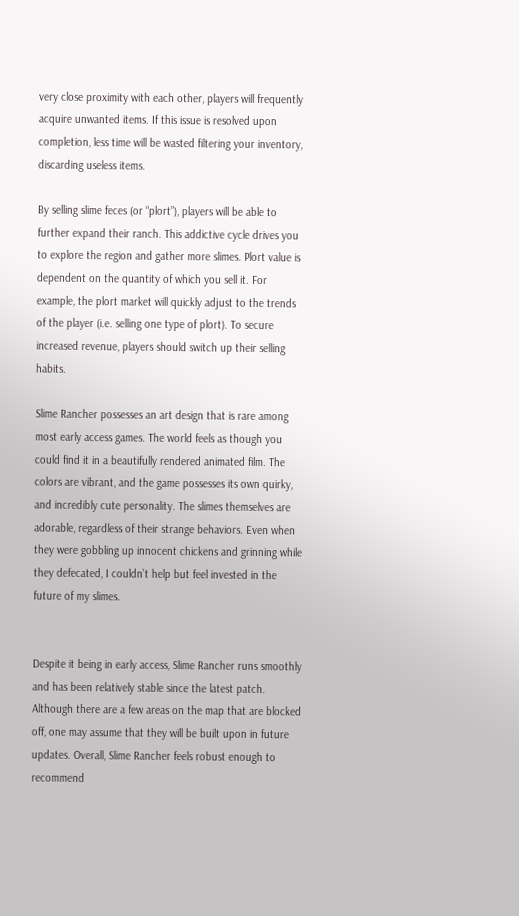very close proximity with each other, players will frequently acquire unwanted items. If this issue is resolved upon completion, less time will be wasted filtering your inventory, discarding useless items.

By selling slime feces (or “plort”), players will be able to further expand their ranch. This addictive cycle drives you to explore the region and gather more slimes. Plort value is dependent on the quantity of which you sell it. For example, the plort market will quickly adjust to the trends of the player (i.e. selling one type of plort). To secure increased revenue, players should switch up their selling habits.

Slime Rancher possesses an art design that is rare among most early access games. The world feels as though you could find it in a beautifully rendered animated film. The colors are vibrant, and the game possesses its own quirky, and incredibly cute personality. The slimes themselves are adorable, regardless of their strange behaviors. Even when they were gobbling up innocent chickens and grinning while they defecated, I couldn’t help but feel invested in the future of my slimes.


Despite it being in early access, Slime Rancher runs smoothly and has been relatively stable since the latest patch. Although there are a few areas on the map that are blocked off, one may assume that they will be built upon in future updates. Overall, Slime Rancher feels robust enough to recommend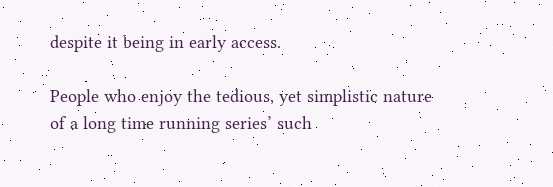despite it being in early access.

People who enjoy the tedious, yet simplistic nature of a long time running series’ such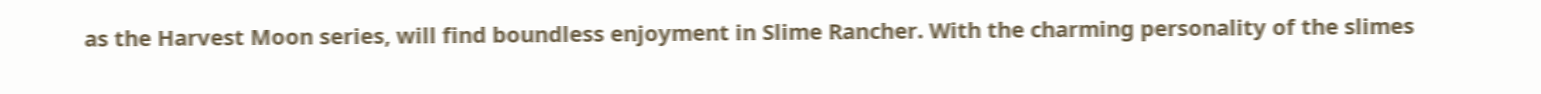as the Harvest Moon series, will find boundless enjoyment in Slime Rancher. With the charming personality of the slimes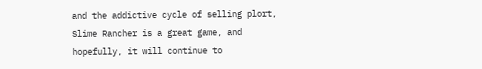and the addictive cycle of selling plort, Slime Rancher is a great game, and hopefully, it will continue to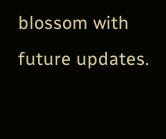blossom with future updates.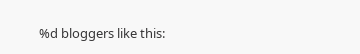%d bloggers like this: